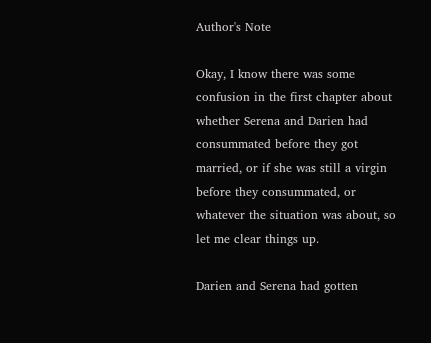Author's Note

Okay, I know there was some confusion in the first chapter about whether Serena and Darien had consummated before they got married, or if she was still a virgin before they consummated, or whatever the situation was about, so let me clear things up.

Darien and Serena had gotten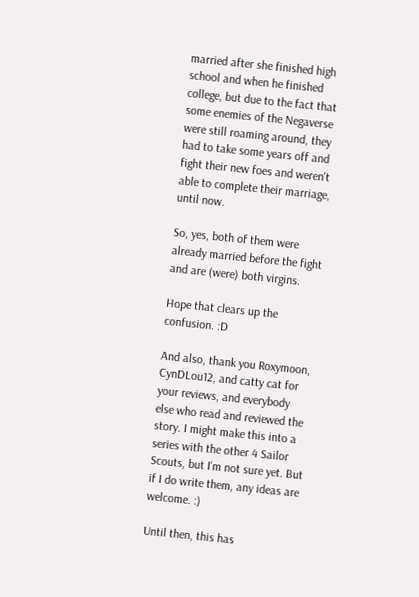married after she finished high school and when he finished college, but due to the fact that some enemies of the Negaverse were still roaming around, they had to take some years off and fight their new foes and weren't able to complete their marriage, until now.

So, yes, both of them were already married before the fight and are (were) both virgins.

Hope that clears up the confusion. :D

And also, thank you Roxymoon, CynDLou12, and catty cat for your reviews, and everybody else who read and reviewed the story. I might make this into a series with the other 4 Sailor Scouts, but I'm not sure yet. But if I do write them, any ideas are welcome. :)

Until then, this has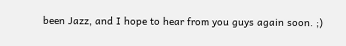been Jazz, and I hope to hear from you guys again soon. ;)